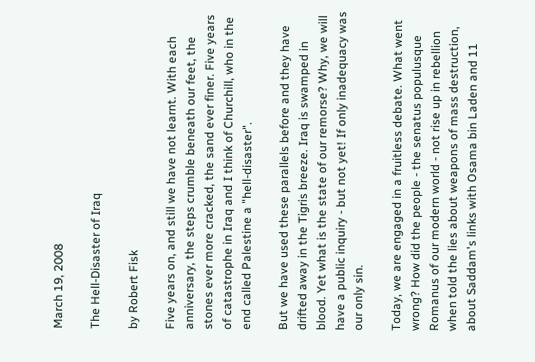March 19, 2008

The Hell-Disaster of Iraq

by Robert Fisk

Five years on, and still we have not learnt. With each anniversary, the steps crumble beneath our feet, the stones ever more cracked, the sand ever finer. Five years of catastrophe in Iraq and I think of Churchill, who in the end called Palestine a "hell-disaster".

But we have used these parallels before and they have drifted away in the Tigris breeze. Iraq is swamped in blood. Yet what is the state of our remorse? Why, we will have a public inquiry - but not yet! If only inadequacy was our only sin.

Today, we are engaged in a fruitless debate. What went wrong? How did the people - the senatus populusque Romanus of our modern world - not rise up in rebellion when told the lies about weapons of mass destruction, about Saddam's links with Osama bin Laden and 11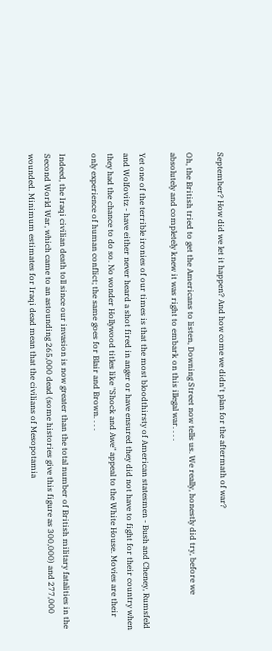September? How did we let it happen? And how come we didn't plan for the aftermath of war?

Oh, the British tried to get the Americans to listen, Downing Street now tells us. We really, honestly did try, before we absolutely and completely knew it was right to embark on this illegal war. . . .

Yet one of the terrible ironies of our times is that the most bloodthirsty of American statesmen - Bush and Cheney, Rumsfeld and Wolfovitz - have either never heard a shot fired in anger or have ensured they did not have to fight for their country when they had the chance to do so. No wonder Hollywood titles like "Shock and Awe" appeal to the White House. Movies are their only experience of human conflict; the same goes for Blair and Brown. . . .

Indeed, the Iraqi civilian death toll since our invasion is now greater than the total number of British military fatalities in the Second World War, which came to an astounding 265,000 dead (some histories give this figure as 300,000) and 277,000 wounded. Minimum estimates for Iraqi dead mean that the civilians of Mesopotamia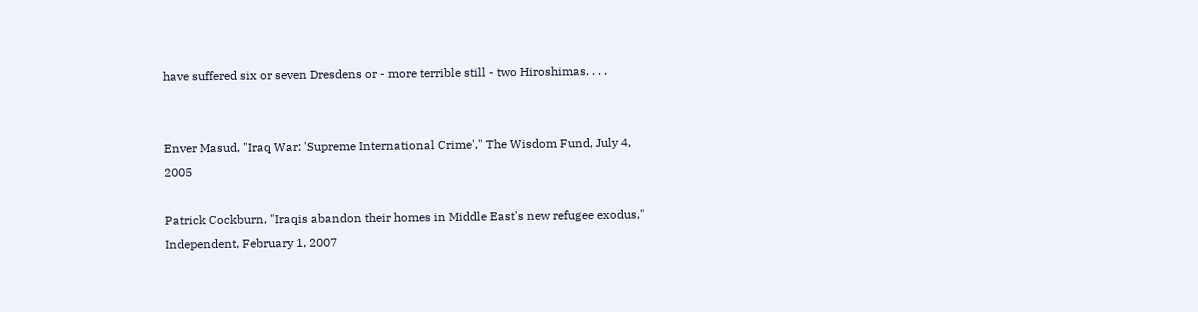have suffered six or seven Dresdens or - more terrible still - two Hiroshimas. . . .


Enver Masud, "Iraq War: 'Supreme International Crime'," The Wisdom Fund, July 4, 2005

Patrick Cockburn, "Iraqis abandon their homes in Middle East's new refugee exodus," Independent, February 1, 2007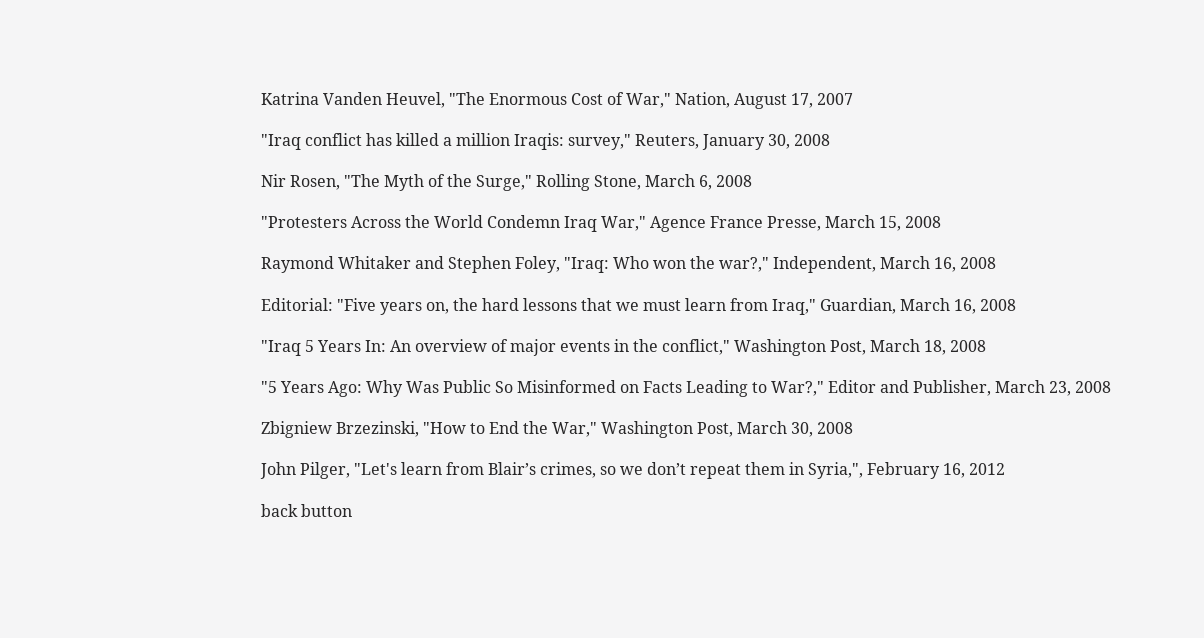Katrina Vanden Heuvel, "The Enormous Cost of War," Nation, August 17, 2007

"Iraq conflict has killed a million Iraqis: survey," Reuters, January 30, 2008

Nir Rosen, "The Myth of the Surge," Rolling Stone, March 6, 2008

"Protesters Across the World Condemn Iraq War," Agence France Presse, March 15, 2008

Raymond Whitaker and Stephen Foley, "Iraq: Who won the war?," Independent, March 16, 2008

Editorial: "Five years on, the hard lessons that we must learn from Iraq," Guardian, March 16, 2008

"Iraq 5 Years In: An overview of major events in the conflict," Washington Post, March 18, 2008

"5 Years Ago: Why Was Public So Misinformed on Facts Leading to War?," Editor and Publisher, March 23, 2008

Zbigniew Brzezinski, "How to End the War," Washington Post, March 30, 2008

John Pilger, "Let's learn from Blair’s crimes, so we don’t repeat them in Syria,", February 16, 2012

back button